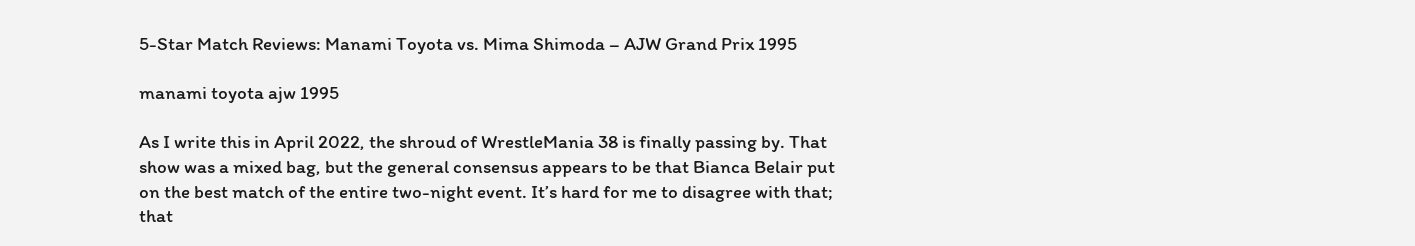5-Star Match Reviews: Manami Toyota vs. Mima Shimoda – AJW Grand Prix 1995

manami toyota ajw 1995

As I write this in April 2022, the shroud of WrestleMania 38 is finally passing by. That show was a mixed bag, but the general consensus appears to be that Bianca Belair put on the best match of the entire two-night event. It’s hard for me to disagree with that; that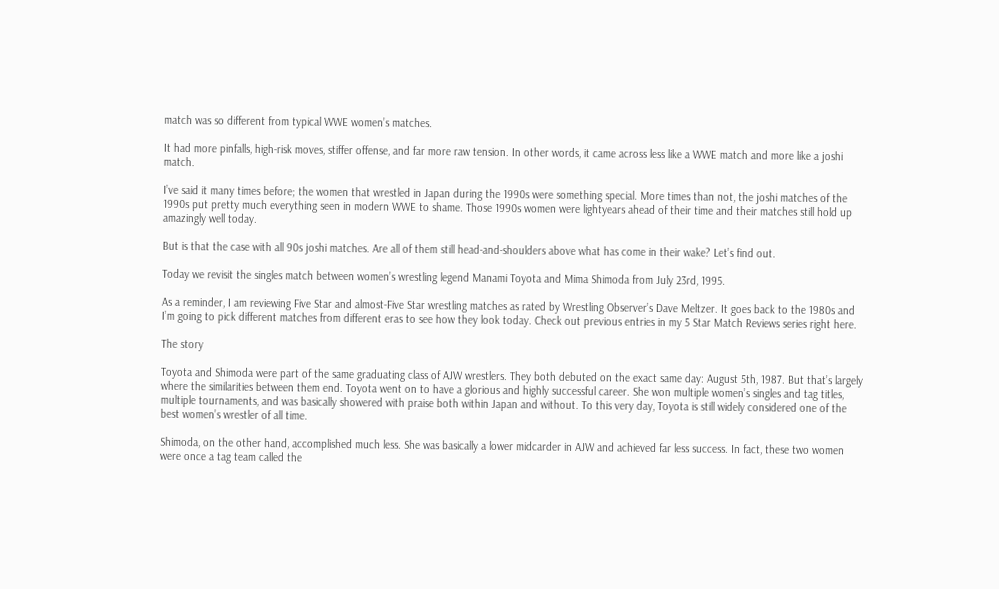match was so different from typical WWE women’s matches.

It had more pinfalls, high-risk moves, stiffer offense, and far more raw tension. In other words, it came across less like a WWE match and more like a joshi match.

I’ve said it many times before; the women that wrestled in Japan during the 1990s were something special. More times than not, the joshi matches of the 1990s put pretty much everything seen in modern WWE to shame. Those 1990s women were lightyears ahead of their time and their matches still hold up amazingly well today.

But is that the case with all 90s joshi matches. Are all of them still head-and-shoulders above what has come in their wake? Let’s find out.

Today we revisit the singles match between women’s wrestling legend Manami Toyota and Mima Shimoda from July 23rd, 1995.

As a reminder, I am reviewing Five Star and almost-Five Star wrestling matches as rated by Wrestling Observer’s Dave Meltzer. It goes back to the 1980s and I’m going to pick different matches from different eras to see how they look today. Check out previous entries in my 5 Star Match Reviews series right here.

The story

Toyota and Shimoda were part of the same graduating class of AJW wrestlers. They both debuted on the exact same day: August 5th, 1987. But that’s largely where the similarities between them end. Toyota went on to have a glorious and highly successful career. She won multiple women’s singles and tag titles, multiple tournaments, and was basically showered with praise both within Japan and without. To this very day, Toyota is still widely considered one of the best women’s wrestler of all time.

Shimoda, on the other hand, accomplished much less. She was basically a lower midcarder in AJW and achieved far less success. In fact, these two women were once a tag team called the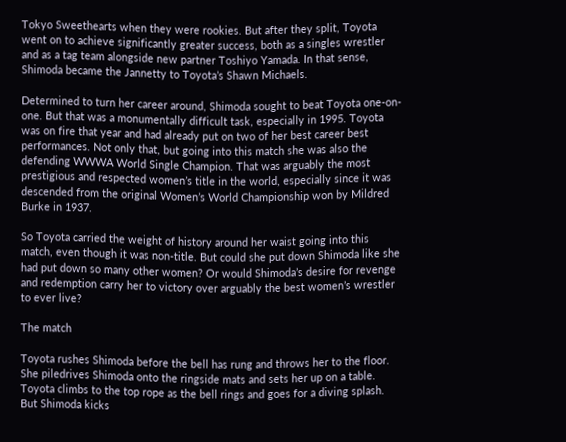Tokyo Sweethearts when they were rookies. But after they split, Toyota went on to achieve significantly greater success, both as a singles wrestler and as a tag team alongside new partner Toshiyo Yamada. In that sense, Shimoda became the Jannetty to Toyota’s Shawn Michaels.

Determined to turn her career around, Shimoda sought to beat Toyota one-on-one. But that was a monumentally difficult task, especially in 1995. Toyota was on fire that year and had already put on two of her best career best performances. Not only that, but going into this match she was also the defending WWWA World Single Champion. That was arguably the most prestigious and respected women’s title in the world, especially since it was descended from the original Women’s World Championship won by Mildred Burke in 1937.

So Toyota carried the weight of history around her waist going into this match, even though it was non-title. But could she put down Shimoda like she had put down so many other women? Or would Shimoda’s desire for revenge and redemption carry her to victory over arguably the best women’s wrestler to ever live?

The match

Toyota rushes Shimoda before the bell has rung and throws her to the floor. She piledrives Shimoda onto the ringside mats and sets her up on a table. Toyota climbs to the top rope as the bell rings and goes for a diving splash. But Shimoda kicks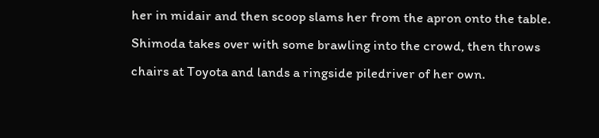her in midair and then scoop slams her from the apron onto the table. Shimoda takes over with some brawling into the crowd, then throws chairs at Toyota and lands a ringside piledriver of her own.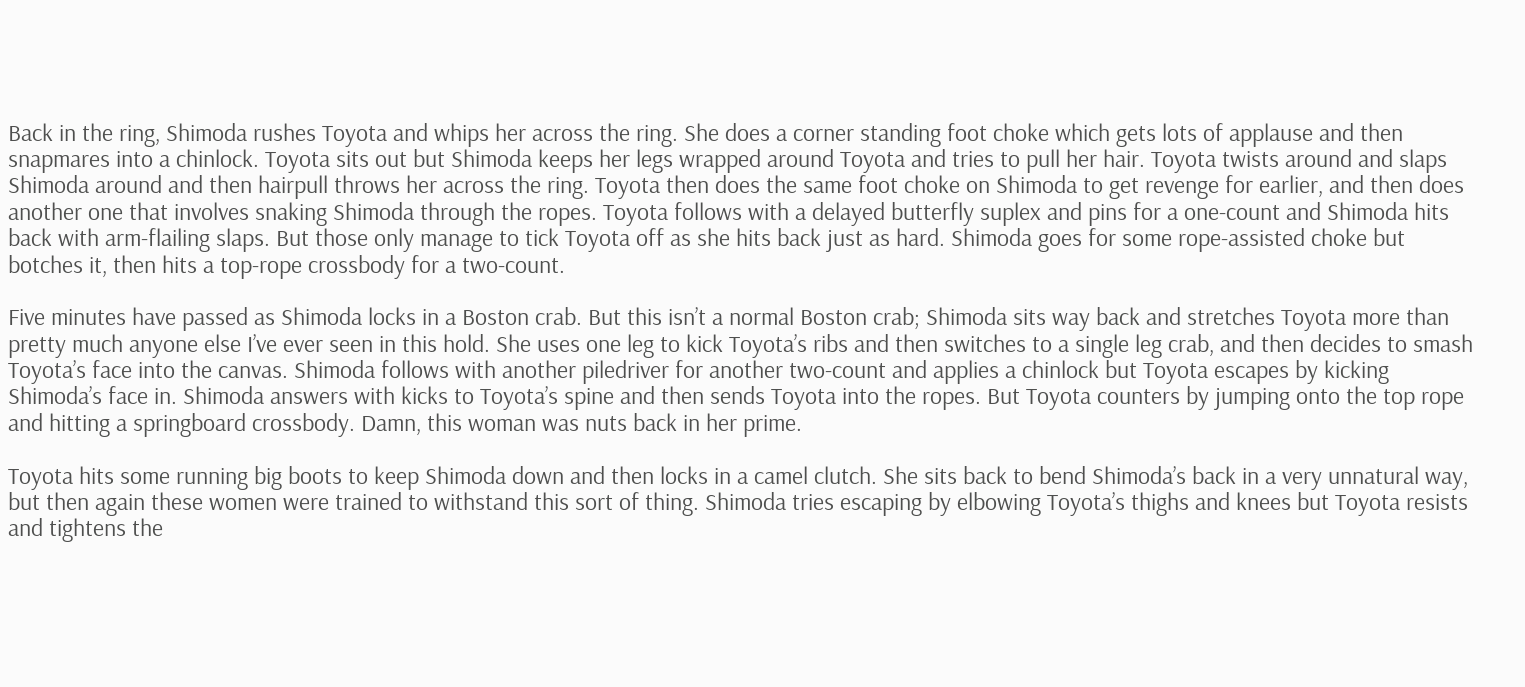Back in the ring, Shimoda rushes Toyota and whips her across the ring. She does a corner standing foot choke which gets lots of applause and then snapmares into a chinlock. Toyota sits out but Shimoda keeps her legs wrapped around Toyota and tries to pull her hair. Toyota twists around and slaps Shimoda around and then hairpull throws her across the ring. Toyota then does the same foot choke on Shimoda to get revenge for earlier, and then does another one that involves snaking Shimoda through the ropes. Toyota follows with a delayed butterfly suplex and pins for a one-count and Shimoda hits back with arm-flailing slaps. But those only manage to tick Toyota off as she hits back just as hard. Shimoda goes for some rope-assisted choke but botches it, then hits a top-rope crossbody for a two-count.

Five minutes have passed as Shimoda locks in a Boston crab. But this isn’t a normal Boston crab; Shimoda sits way back and stretches Toyota more than pretty much anyone else I’ve ever seen in this hold. She uses one leg to kick Toyota’s ribs and then switches to a single leg crab, and then decides to smash Toyota’s face into the canvas. Shimoda follows with another piledriver for another two-count and applies a chinlock but Toyota escapes by kicking Shimoda’s face in. Shimoda answers with kicks to Toyota’s spine and then sends Toyota into the ropes. But Toyota counters by jumping onto the top rope and hitting a springboard crossbody. Damn, this woman was nuts back in her prime.

Toyota hits some running big boots to keep Shimoda down and then locks in a camel clutch. She sits back to bend Shimoda’s back in a very unnatural way, but then again these women were trained to withstand this sort of thing. Shimoda tries escaping by elbowing Toyota’s thighs and knees but Toyota resists and tightens the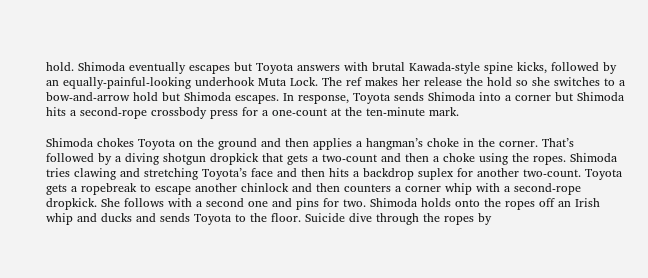hold. Shimoda eventually escapes but Toyota answers with brutal Kawada-style spine kicks, followed by an equally-painful-looking underhook Muta Lock. The ref makes her release the hold so she switches to a bow-and-arrow hold but Shimoda escapes. In response, Toyota sends Shimoda into a corner but Shimoda hits a second-rope crossbody press for a one-count at the ten-minute mark.

Shimoda chokes Toyota on the ground and then applies a hangman’s choke in the corner. That’s followed by a diving shotgun dropkick that gets a two-count and then a choke using the ropes. Shimoda tries clawing and stretching Toyota’s face and then hits a backdrop suplex for another two-count. Toyota gets a ropebreak to escape another chinlock and then counters a corner whip with a second-rope dropkick. She follows with a second one and pins for two. Shimoda holds onto the ropes off an Irish whip and ducks and sends Toyota to the floor. Suicide dive through the ropes by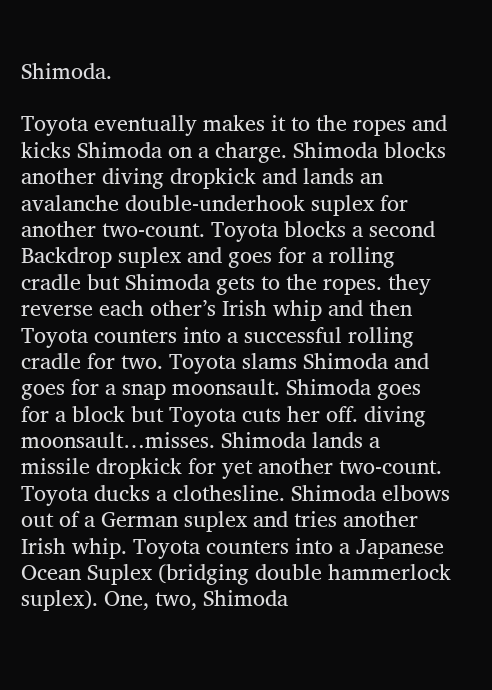Shimoda.

Toyota eventually makes it to the ropes and kicks Shimoda on a charge. Shimoda blocks another diving dropkick and lands an avalanche double-underhook suplex for another two-count. Toyota blocks a second Backdrop suplex and goes for a rolling cradle but Shimoda gets to the ropes. they reverse each other’s Irish whip and then Toyota counters into a successful rolling cradle for two. Toyota slams Shimoda and goes for a snap moonsault. Shimoda goes for a block but Toyota cuts her off. diving moonsault…misses. Shimoda lands a missile dropkick for yet another two-count. Toyota ducks a clothesline. Shimoda elbows out of a German suplex and tries another Irish whip. Toyota counters into a Japanese Ocean Suplex (bridging double hammerlock suplex). One, two, Shimoda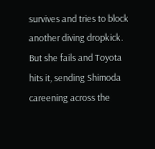survives and tries to block another diving dropkick. But she fails and Toyota hits it, sending Shimoda careening across the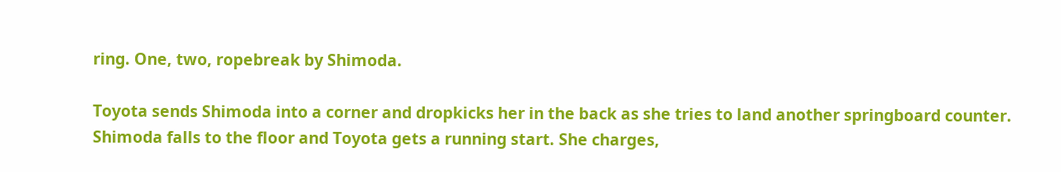ring. One, two, ropebreak by Shimoda.

Toyota sends Shimoda into a corner and dropkicks her in the back as she tries to land another springboard counter. Shimoda falls to the floor and Toyota gets a running start. She charges,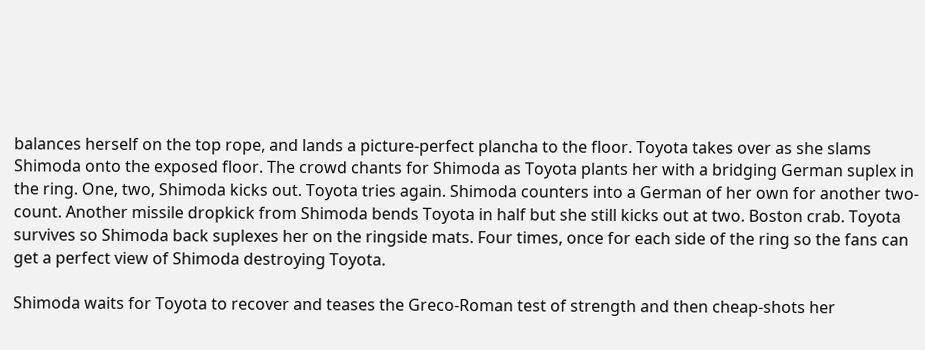balances herself on the top rope, and lands a picture-perfect plancha to the floor. Toyota takes over as she slams Shimoda onto the exposed floor. The crowd chants for Shimoda as Toyota plants her with a bridging German suplex in the ring. One, two, Shimoda kicks out. Toyota tries again. Shimoda counters into a German of her own for another two-count. Another missile dropkick from Shimoda bends Toyota in half but she still kicks out at two. Boston crab. Toyota survives so Shimoda back suplexes her on the ringside mats. Four times, once for each side of the ring so the fans can get a perfect view of Shimoda destroying Toyota.

Shimoda waits for Toyota to recover and teases the Greco-Roman test of strength and then cheap-shots her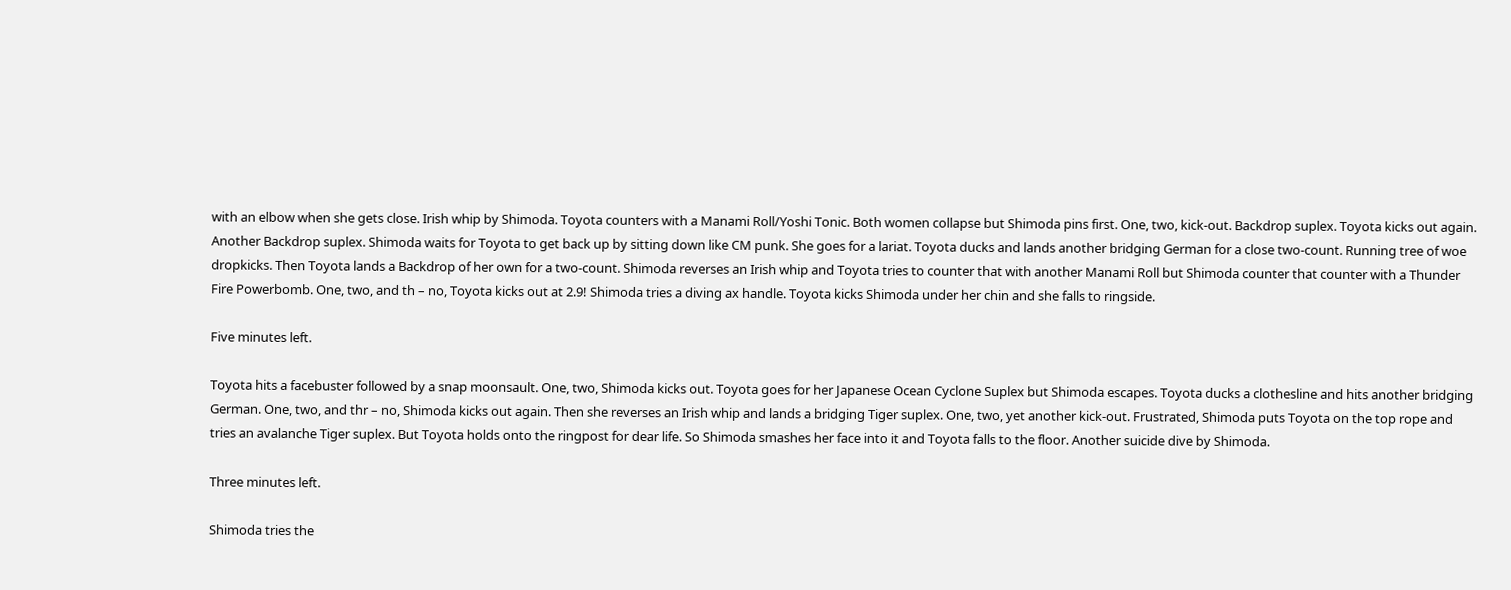with an elbow when she gets close. Irish whip by Shimoda. Toyota counters with a Manami Roll/Yoshi Tonic. Both women collapse but Shimoda pins first. One, two, kick-out. Backdrop suplex. Toyota kicks out again. Another Backdrop suplex. Shimoda waits for Toyota to get back up by sitting down like CM punk. She goes for a lariat. Toyota ducks and lands another bridging German for a close two-count. Running tree of woe dropkicks. Then Toyota lands a Backdrop of her own for a two-count. Shimoda reverses an Irish whip and Toyota tries to counter that with another Manami Roll but Shimoda counter that counter with a Thunder Fire Powerbomb. One, two, and th – no, Toyota kicks out at 2.9! Shimoda tries a diving ax handle. Toyota kicks Shimoda under her chin and she falls to ringside.

Five minutes left.

Toyota hits a facebuster followed by a snap moonsault. One, two, Shimoda kicks out. Toyota goes for her Japanese Ocean Cyclone Suplex but Shimoda escapes. Toyota ducks a clothesline and hits another bridging German. One, two, and thr – no, Shimoda kicks out again. Then she reverses an Irish whip and lands a bridging Tiger suplex. One, two, yet another kick-out. Frustrated, Shimoda puts Toyota on the top rope and tries an avalanche Tiger suplex. But Toyota holds onto the ringpost for dear life. So Shimoda smashes her face into it and Toyota falls to the floor. Another suicide dive by Shimoda.

Three minutes left.

Shimoda tries the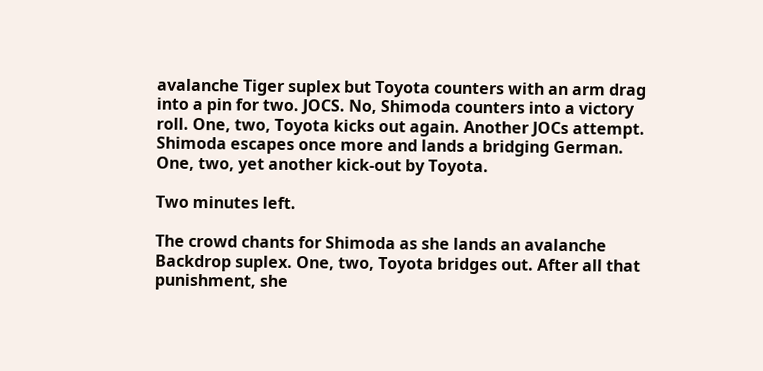avalanche Tiger suplex but Toyota counters with an arm drag into a pin for two. JOCS. No, Shimoda counters into a victory roll. One, two, Toyota kicks out again. Another JOCs attempt. Shimoda escapes once more and lands a bridging German. One, two, yet another kick-out by Toyota.

Two minutes left.

The crowd chants for Shimoda as she lands an avalanche Backdrop suplex. One, two, Toyota bridges out. After all that punishment, she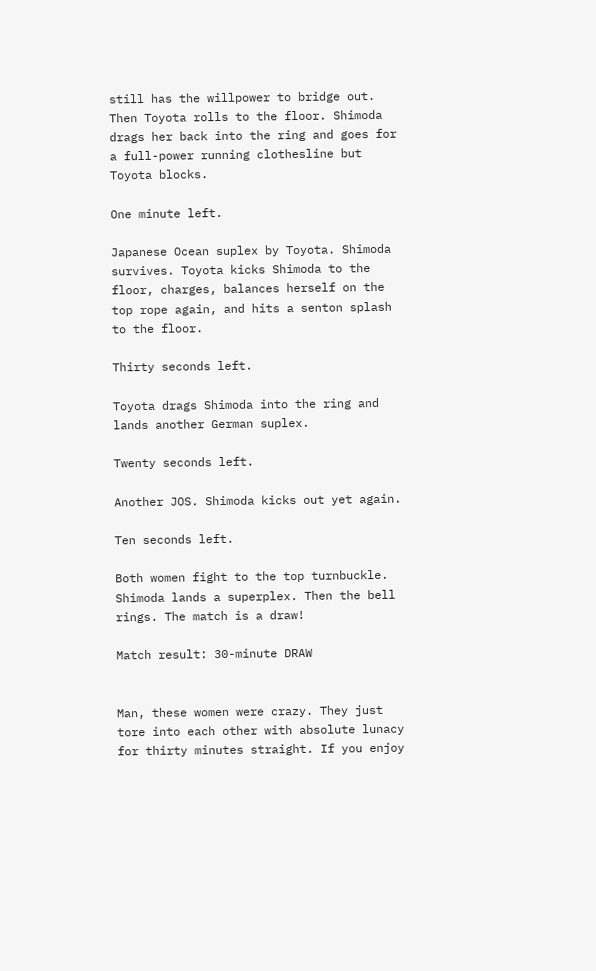still has the willpower to bridge out. Then Toyota rolls to the floor. Shimoda drags her back into the ring and goes for a full-power running clothesline but Toyota blocks.

One minute left.

Japanese Ocean suplex by Toyota. Shimoda survives. Toyota kicks Shimoda to the floor, charges, balances herself on the top rope again, and hits a senton splash to the floor.

Thirty seconds left.

Toyota drags Shimoda into the ring and lands another German suplex.

Twenty seconds left.

Another JOS. Shimoda kicks out yet again.

Ten seconds left.

Both women fight to the top turnbuckle. Shimoda lands a superplex. Then the bell rings. The match is a draw!

Match result: 30-minute DRAW


Man, these women were crazy. They just tore into each other with absolute lunacy for thirty minutes straight. If you enjoy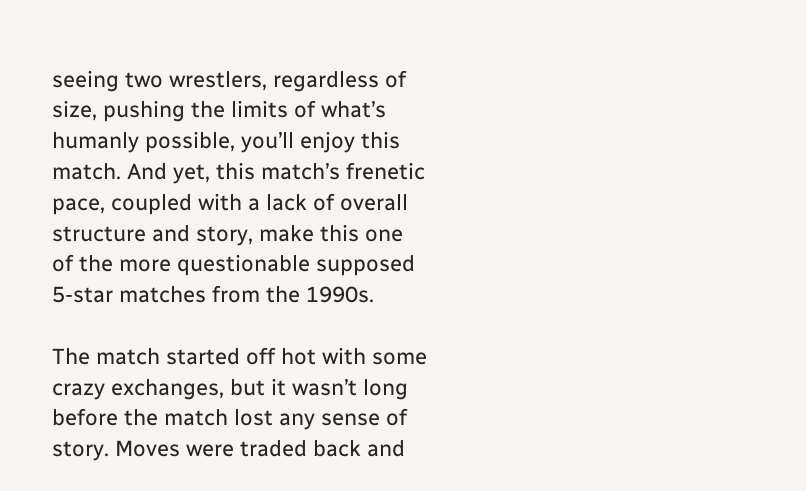seeing two wrestlers, regardless of size, pushing the limits of what’s humanly possible, you’ll enjoy this match. And yet, this match’s frenetic pace, coupled with a lack of overall structure and story, make this one of the more questionable supposed 5-star matches from the 1990s.

The match started off hot with some crazy exchanges, but it wasn’t long before the match lost any sense of story. Moves were traded back and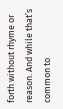forth without rhyme or reason. And while that’s common to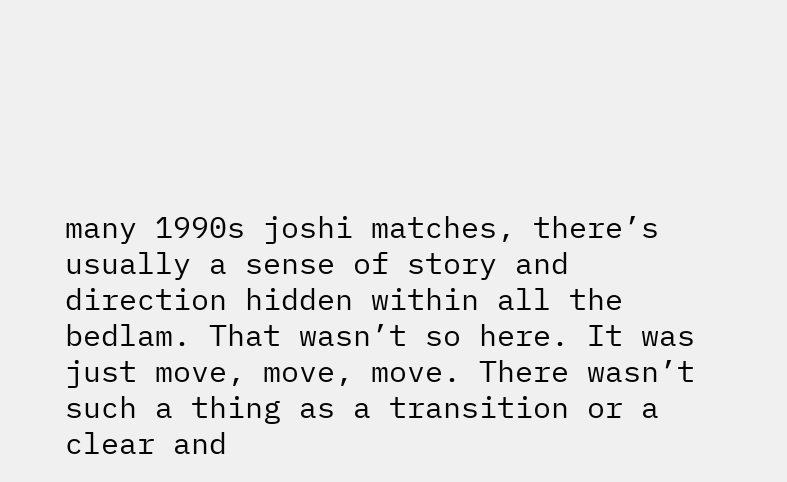many 1990s joshi matches, there’s usually a sense of story and direction hidden within all the bedlam. That wasn’t so here. It was just move, move, move. There wasn’t such a thing as a transition or a clear and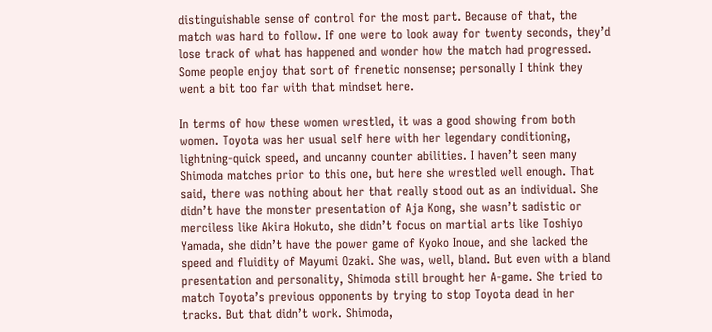distinguishable sense of control for the most part. Because of that, the match was hard to follow. If one were to look away for twenty seconds, they’d lose track of what has happened and wonder how the match had progressed. Some people enjoy that sort of frenetic nonsense; personally I think they went a bit too far with that mindset here.

In terms of how these women wrestled, it was a good showing from both women. Toyota was her usual self here with her legendary conditioning, lightning-quick speed, and uncanny counter abilities. I haven’t seen many Shimoda matches prior to this one, but here she wrestled well enough. That said, there was nothing about her that really stood out as an individual. She didn’t have the monster presentation of Aja Kong, she wasn’t sadistic or merciless like Akira Hokuto, she didn’t focus on martial arts like Toshiyo Yamada, she didn’t have the power game of Kyoko Inoue, and she lacked the speed and fluidity of Mayumi Ozaki. She was, well, bland. But even with a bland presentation and personality, Shimoda still brought her A-game. She tried to match Toyota’s previous opponents by trying to stop Toyota dead in her tracks. But that didn’t work. Shimoda,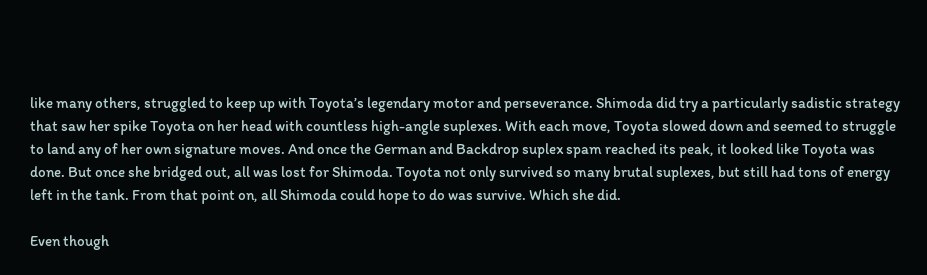like many others, struggled to keep up with Toyota’s legendary motor and perseverance. Shimoda did try a particularly sadistic strategy that saw her spike Toyota on her head with countless high-angle suplexes. With each move, Toyota slowed down and seemed to struggle to land any of her own signature moves. And once the German and Backdrop suplex spam reached its peak, it looked like Toyota was done. But once she bridged out, all was lost for Shimoda. Toyota not only survived so many brutal suplexes, but still had tons of energy left in the tank. From that point on, all Shimoda could hope to do was survive. Which she did.

Even though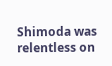Shimoda was relentless on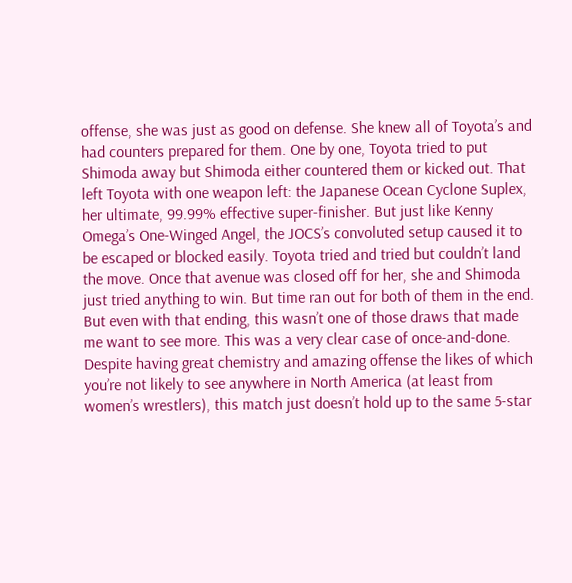offense, she was just as good on defense. She knew all of Toyota’s and had counters prepared for them. One by one, Toyota tried to put Shimoda away but Shimoda either countered them or kicked out. That left Toyota with one weapon left: the Japanese Ocean Cyclone Suplex, her ultimate, 99.99% effective super-finisher. But just like Kenny Omega’s One-Winged Angel, the JOCS’s convoluted setup caused it to be escaped or blocked easily. Toyota tried and tried but couldn’t land the move. Once that avenue was closed off for her, she and Shimoda just tried anything to win. But time ran out for both of them in the end. But even with that ending, this wasn’t one of those draws that made me want to see more. This was a very clear case of once-and-done. Despite having great chemistry and amazing offense the likes of which you’re not likely to see anywhere in North America (at least from women’s wrestlers), this match just doesn’t hold up to the same 5-star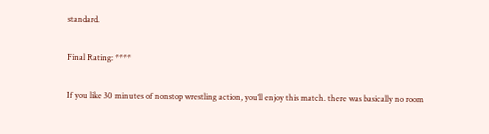standard.

Final Rating: ****

If you like 30 minutes of nonstop wrestling action, you’ll enjoy this match. there was basically no room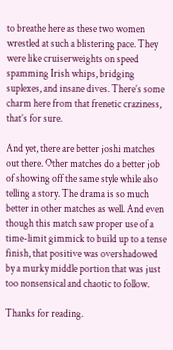to breathe here as these two women wrestled at such a blistering pace. They were like cruiserweights on speed spamming Irish whips, bridging suplexes, and insane dives. There’s some charm here from that frenetic craziness, that’s for sure.

And yet, there are better joshi matches out there. Other matches do a better job of showing off the same style while also telling a story. The drama is so much better in other matches as well. And even though this match saw proper use of a time-limit gimmick to build up to a tense finish, that positive was overshadowed by a murky middle portion that was just too nonsensical and chaotic to follow.

Thanks for reading.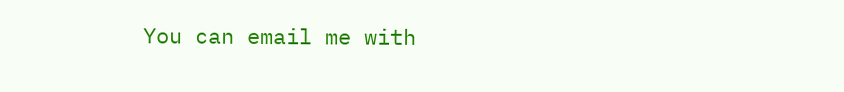You can email me with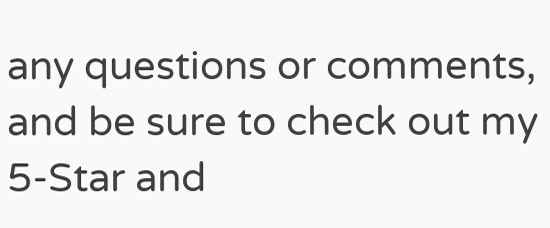any questions or comments, and be sure to check out my 5-Star and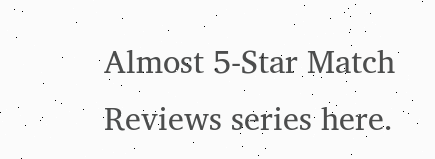Almost 5-Star Match Reviews series here.